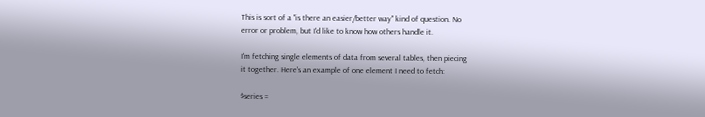This is sort of a "is there an easier/better way" kind of question. No
error or problem, but I'd like to know how others handle it.

I'm fetching single elements of data from several tables, then piecing
it together. Here's an example of one element I need to fetch:

$series =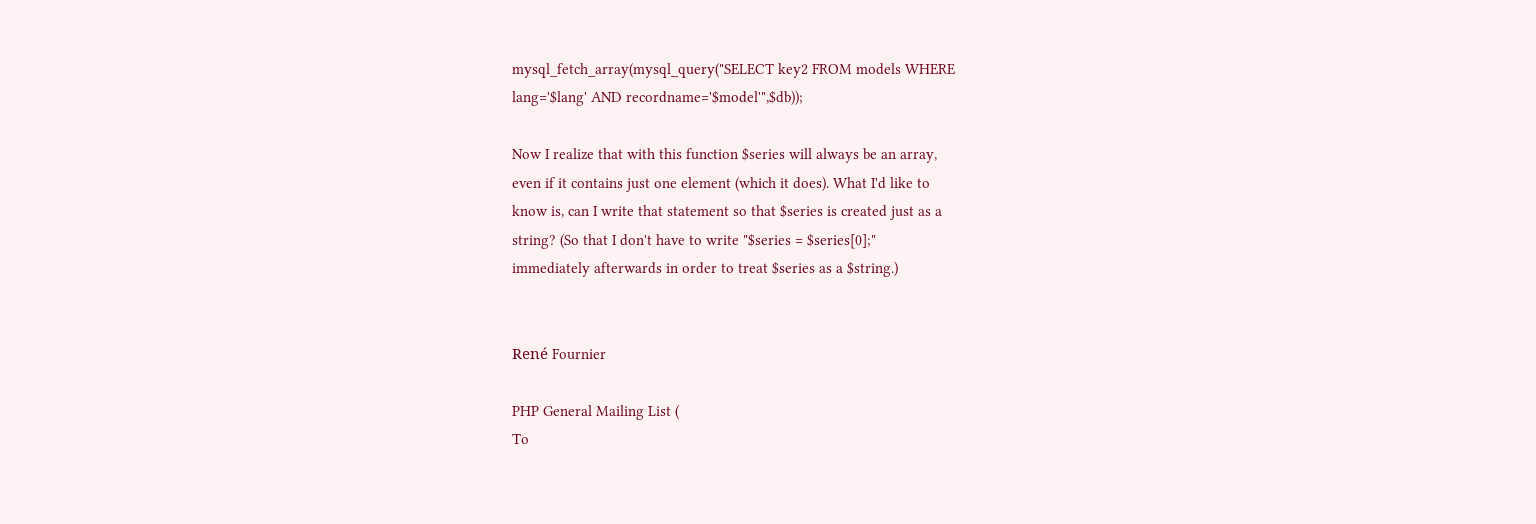mysql_fetch_array(mysql_query("SELECT key2 FROM models WHERE
lang='$lang' AND recordname='$model'",$db));

Now I realize that with this function $series will always be an array,
even if it contains just one element (which it does). What I'd like to
know is, can I write that statement so that $series is created just as a
string? (So that I don't have to write "$series = $series[0];"
immediately afterwards in order to treat $series as a $string.)


René Fournier

PHP General Mailing List (
To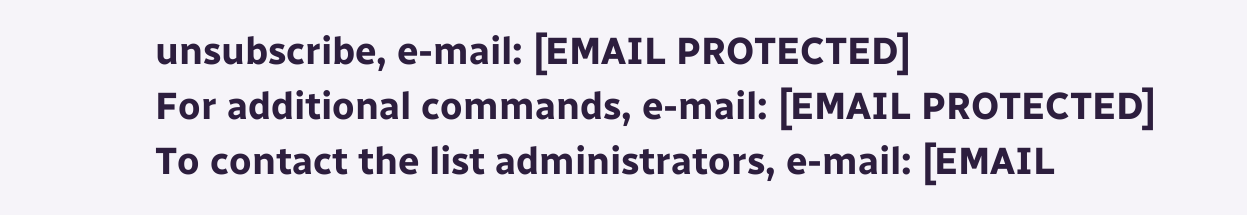unsubscribe, e-mail: [EMAIL PROTECTED]
For additional commands, e-mail: [EMAIL PROTECTED]
To contact the list administrators, e-mail: [EMAIL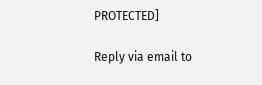PROTECTED]

Reply via email to